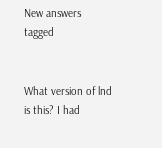New answers tagged


What version of lnd is this? I had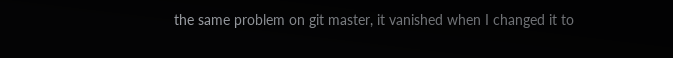the same problem on git master, it vanished when I changed it to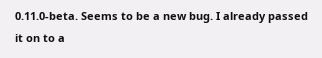0.11.0-beta. Seems to be a new bug. I already passed it on to a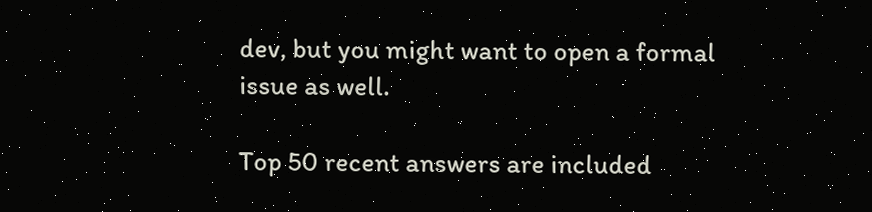dev, but you might want to open a formal issue as well.

Top 50 recent answers are included